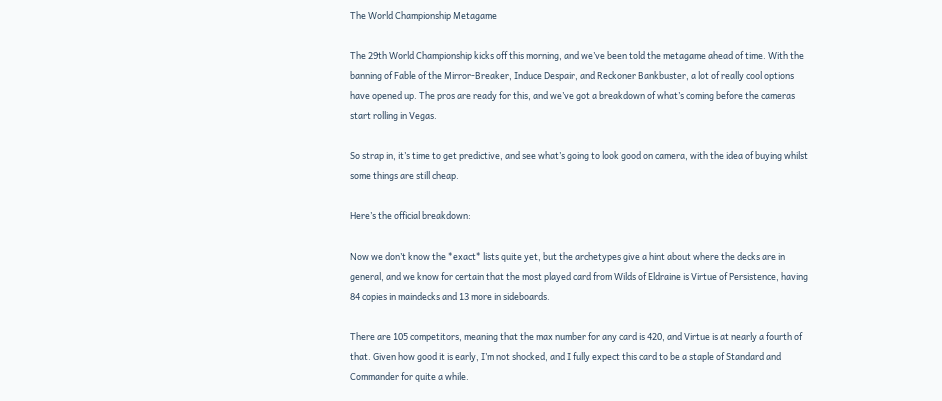The World Championship Metagame

The 29th World Championship kicks off this morning, and we’ve been told the metagame ahead of time. With the banning of Fable of the Mirror-Breaker, Induce Despair, and Reckoner Bankbuster, a lot of really cool options have opened up. The pros are ready for this, and we’ve got a breakdown of what’s coming before the cameras start rolling in Vegas.

So strap in, it’s time to get predictive, and see what’s going to look good on camera, with the idea of buying whilst some things are still cheap.

Here’s the official breakdown:

Now we don’t know the *exact* lists quite yet, but the archetypes give a hint about where the decks are in general, and we know for certain that the most played card from Wilds of Eldraine is Virtue of Persistence, having 84 copies in maindecks and 13 more in sideboards.

There are 105 competitors, meaning that the max number for any card is 420, and Virtue is at nearly a fourth of that. Given how good it is early, I’m not shocked, and I fully expect this card to be a staple of Standard and Commander for quite a while.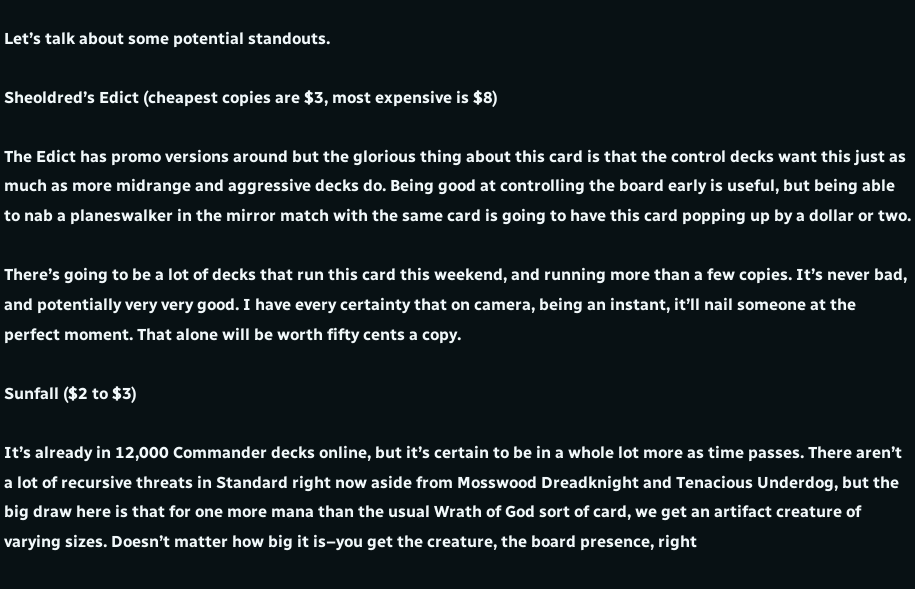Let’s talk about some potential standouts.

Sheoldred’s Edict (cheapest copies are $3, most expensive is $8)

The Edict has promo versions around but the glorious thing about this card is that the control decks want this just as much as more midrange and aggressive decks do. Being good at controlling the board early is useful, but being able to nab a planeswalker in the mirror match with the same card is going to have this card popping up by a dollar or two.

There’s going to be a lot of decks that run this card this weekend, and running more than a few copies. It’s never bad, and potentially very very good. I have every certainty that on camera, being an instant, it’ll nail someone at the perfect moment. That alone will be worth fifty cents a copy.

Sunfall ($2 to $3)

It’s already in 12,000 Commander decks online, but it’s certain to be in a whole lot more as time passes. There aren’t a lot of recursive threats in Standard right now aside from Mosswood Dreadknight and Tenacious Underdog, but the big draw here is that for one more mana than the usual Wrath of God sort of card, we get an artifact creature of varying sizes. Doesn’t matter how big it is–you get the creature, the board presence, right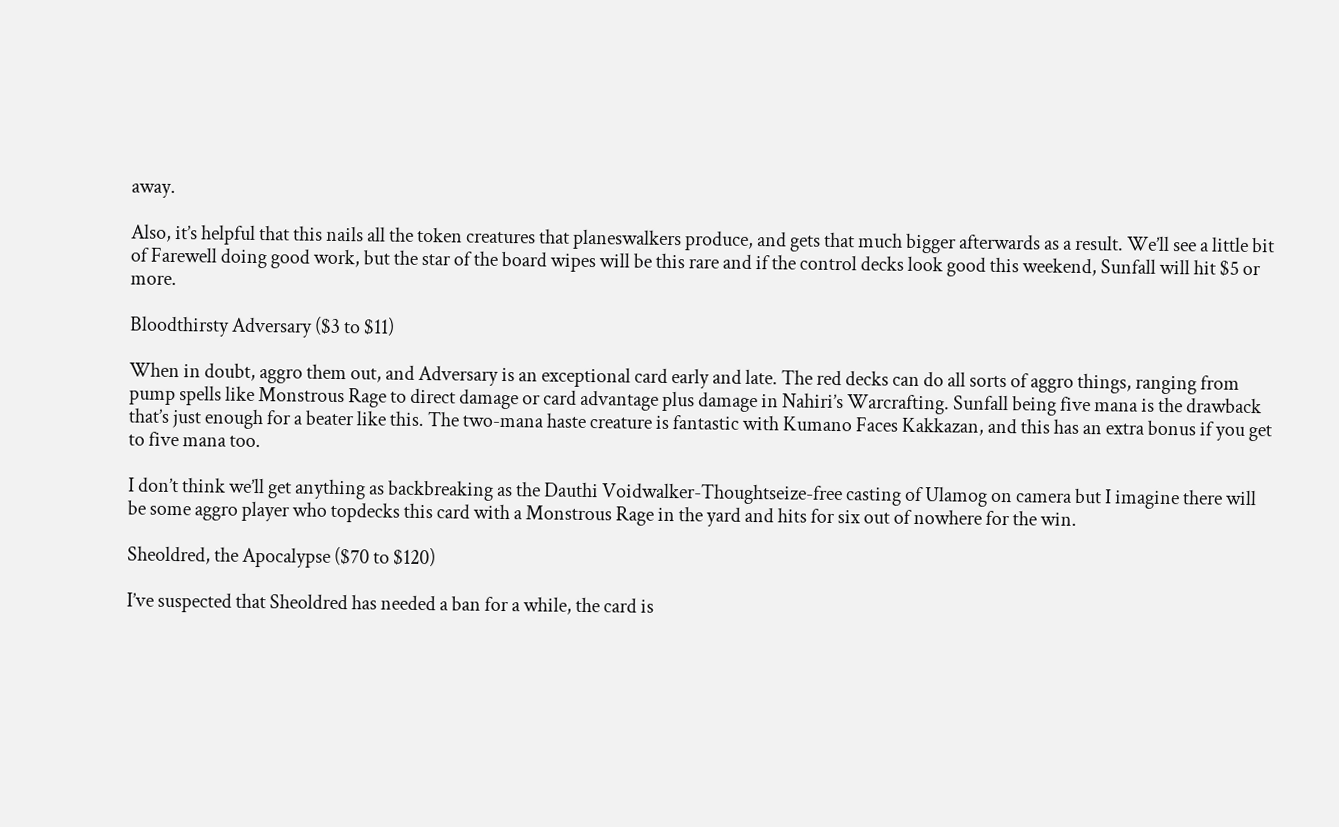away.

Also, it’s helpful that this nails all the token creatures that planeswalkers produce, and gets that much bigger afterwards as a result. We’ll see a little bit of Farewell doing good work, but the star of the board wipes will be this rare and if the control decks look good this weekend, Sunfall will hit $5 or more.

Bloodthirsty Adversary ($3 to $11)

When in doubt, aggro them out, and Adversary is an exceptional card early and late. The red decks can do all sorts of aggro things, ranging from pump spells like Monstrous Rage to direct damage or card advantage plus damage in Nahiri’s Warcrafting. Sunfall being five mana is the drawback that’s just enough for a beater like this. The two-mana haste creature is fantastic with Kumano Faces Kakkazan, and this has an extra bonus if you get to five mana too.

I don’t think we’ll get anything as backbreaking as the Dauthi Voidwalker-Thoughtseize-free casting of Ulamog on camera but I imagine there will be some aggro player who topdecks this card with a Monstrous Rage in the yard and hits for six out of nowhere for the win.

Sheoldred, the Apocalypse ($70 to $120)

I’ve suspected that Sheoldred has needed a ban for a while, the card is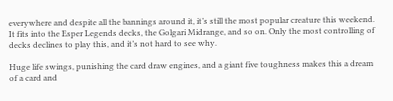everywhere and despite all the bannings around it, it’s still the most popular creature this weekend. It fits into the Esper Legends decks, the Golgari Midrange, and so on. Only the most controlling of decks declines to play this, and it’s not hard to see why.

Huge life swings, punishing the card draw engines, and a giant five toughness makes this a dream of a card and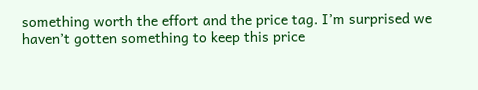something worth the effort and the price tag. I’m surprised we haven’t gotten something to keep this price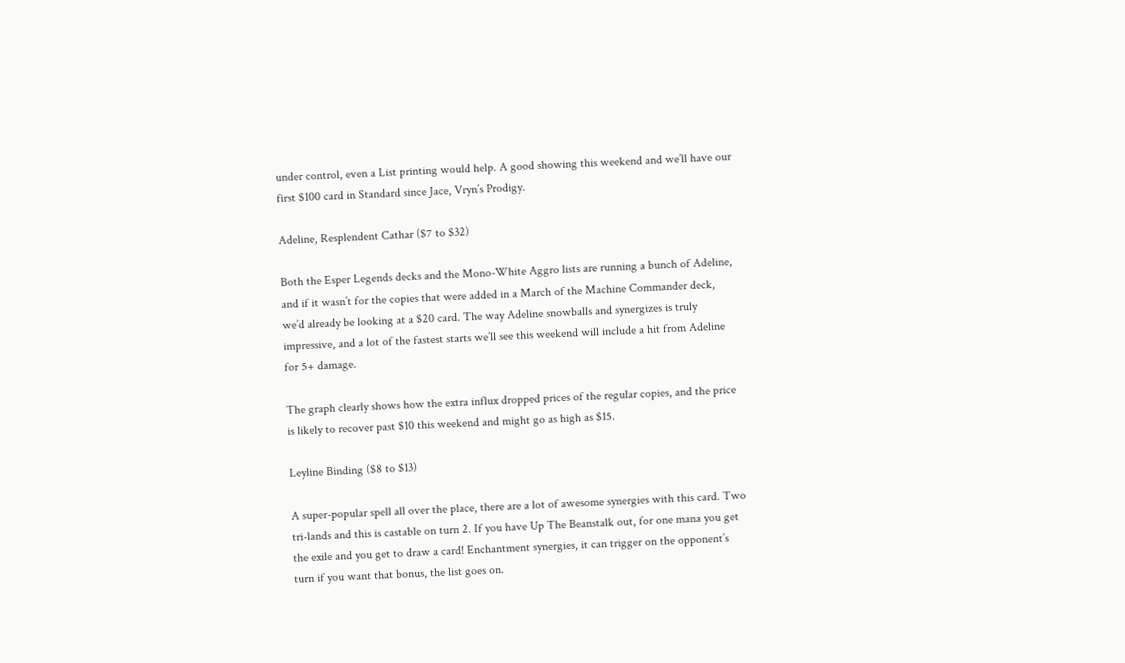under control, even a List printing would help. A good showing this weekend and we’ll have our first $100 card in Standard since Jace, Vryn’s Prodigy.

Adeline, Resplendent Cathar ($7 to $32)

Both the Esper Legends decks and the Mono-White Aggro lists are running a bunch of Adeline, and if it wasn’t for the copies that were added in a March of the Machine Commander deck, we’d already be looking at a $20 card. The way Adeline snowballs and synergizes is truly impressive, and a lot of the fastest starts we’ll see this weekend will include a hit from Adeline for 5+ damage.

The graph clearly shows how the extra influx dropped prices of the regular copies, and the price is likely to recover past $10 this weekend and might go as high as $15.

Leyline Binding ($8 to $13)

A super-popular spell all over the place, there are a lot of awesome synergies with this card. Two tri-lands and this is castable on turn 2. If you have Up The Beanstalk out, for one mana you get the exile and you get to draw a card! Enchantment synergies, it can trigger on the opponent’s turn if you want that bonus, the list goes on.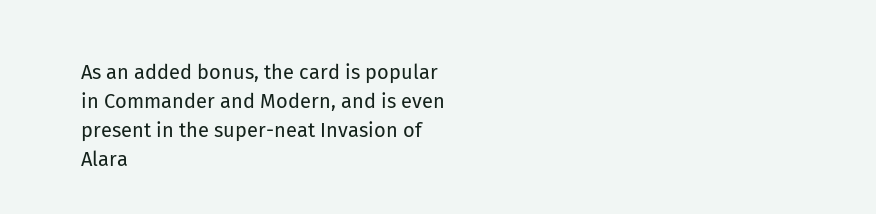As an added bonus, the card is popular in Commander and Modern, and is even present in the super-neat Invasion of Alara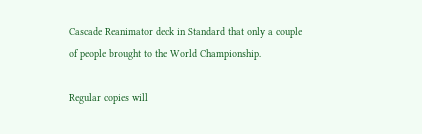Cascade Reanimator deck in Standard that only a couple of people brought to the World Championship.

Regular copies will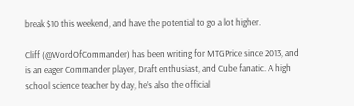break $10 this weekend, and have the potential to go a lot higher.

Cliff (@WordOfCommander) has been writing for MTGPrice since 2013, and is an eager Commander player, Draft enthusiast, and Cube fanatic. A high school science teacher by day, he’s also the official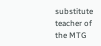substitute teacher of the MTG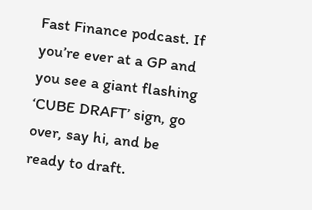Fast Finance podcast. If you’re ever at a GP and you see a giant flashing ‘CUBE DRAFT’ sign, go over, say hi, and be ready to draft.